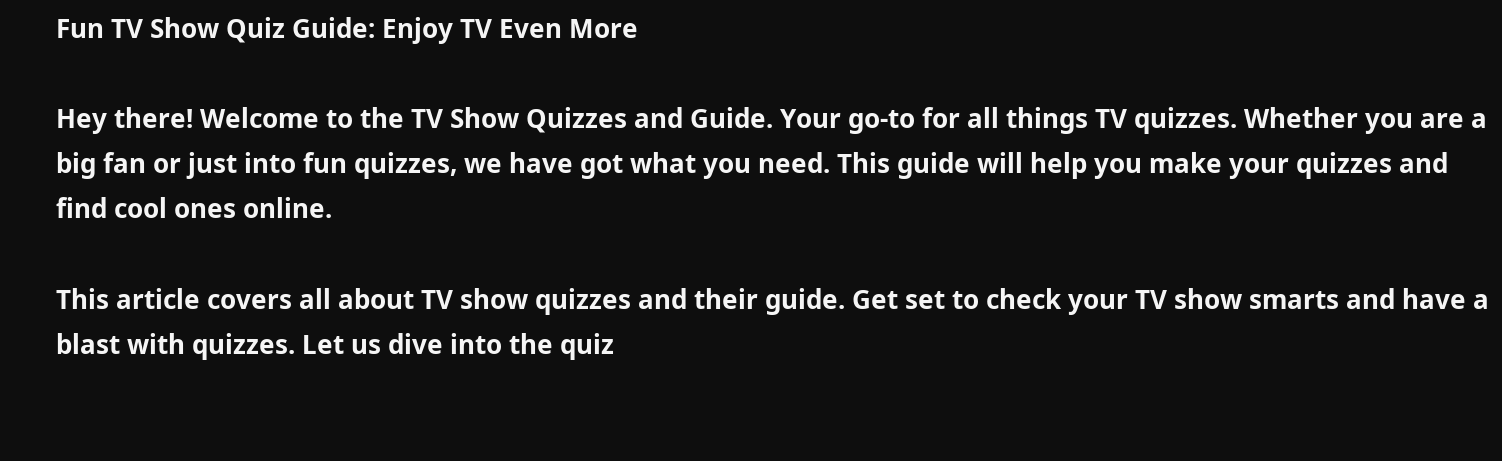Fun TV Show Quiz Guide: Enjoy TV Even More

Hey there! Welcome to the TV Show Quizzes and Guide. Your go-to for all things TV quizzes. Whether you are a big fan or just into fun quizzes, we have got what you need. This guide will help you make your quizzes and find cool ones online.

This article covers all about TV show quizzes and their guide. Get set to check your TV show smarts and have a blast with quizzes. Let us dive into the quiz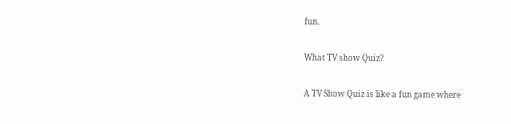fun.

What TV show Quiz?

A TV Show Quiz is like a fun game where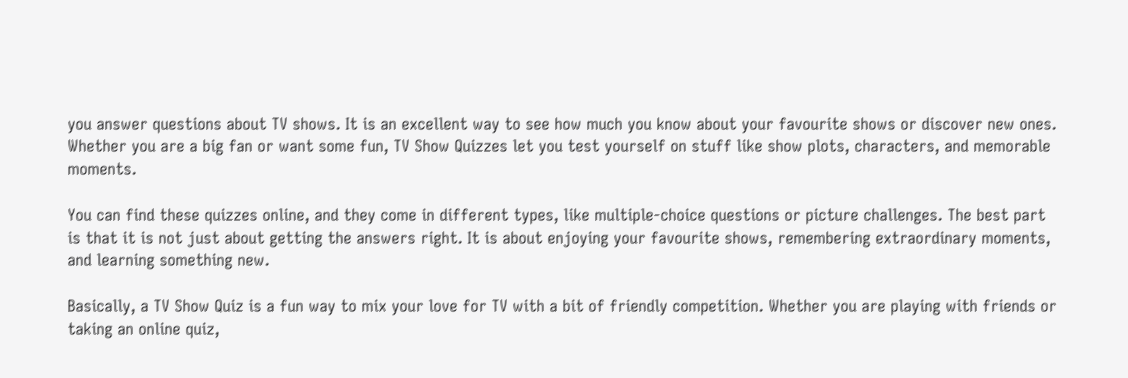you answer questions about TV shows. It is an excellent way to see how much you know about your favourite shows or discover new ones. Whether you are a big fan or want some fun, TV Show Quizzes let you test yourself on stuff like show plots, characters, and memorable moments.

You can find these quizzes online, and they come in different types, like multiple-choice questions or picture challenges. The best part is that it is not just about getting the answers right. It is about enjoying your favourite shows, remembering extraordinary moments, and learning something new.

Basically, a TV Show Quiz is a fun way to mix your love for TV with a bit of friendly competition. Whether you are playing with friends or taking an online quiz,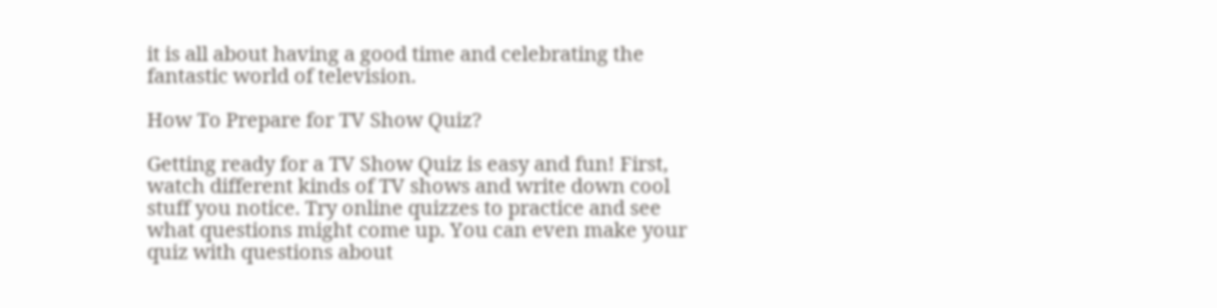it is all about having a good time and celebrating the fantastic world of television.

How To Prepare for TV Show Quiz?

Getting ready for a TV Show Quiz is easy and fun! First, watch different kinds of TV shows and write down cool stuff you notice. Try online quizzes to practice and see what questions might come up. You can even make your quiz with questions about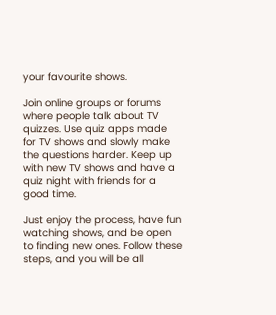your favourite shows.

Join online groups or forums where people talk about TV quizzes. Use quiz apps made for TV shows and slowly make the questions harder. Keep up with new TV shows and have a quiz night with friends for a good time.

Just enjoy the process, have fun watching shows, and be open to finding new ones. Follow these steps, and you will be all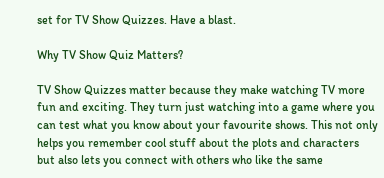set for TV Show Quizzes. Have a blast.

Why TV Show Quiz Matters?

TV Show Quizzes matter because they make watching TV more fun and exciting. They turn just watching into a game where you can test what you know about your favourite shows. This not only helps you remember cool stuff about the plots and characters but also lets you connect with others who like the same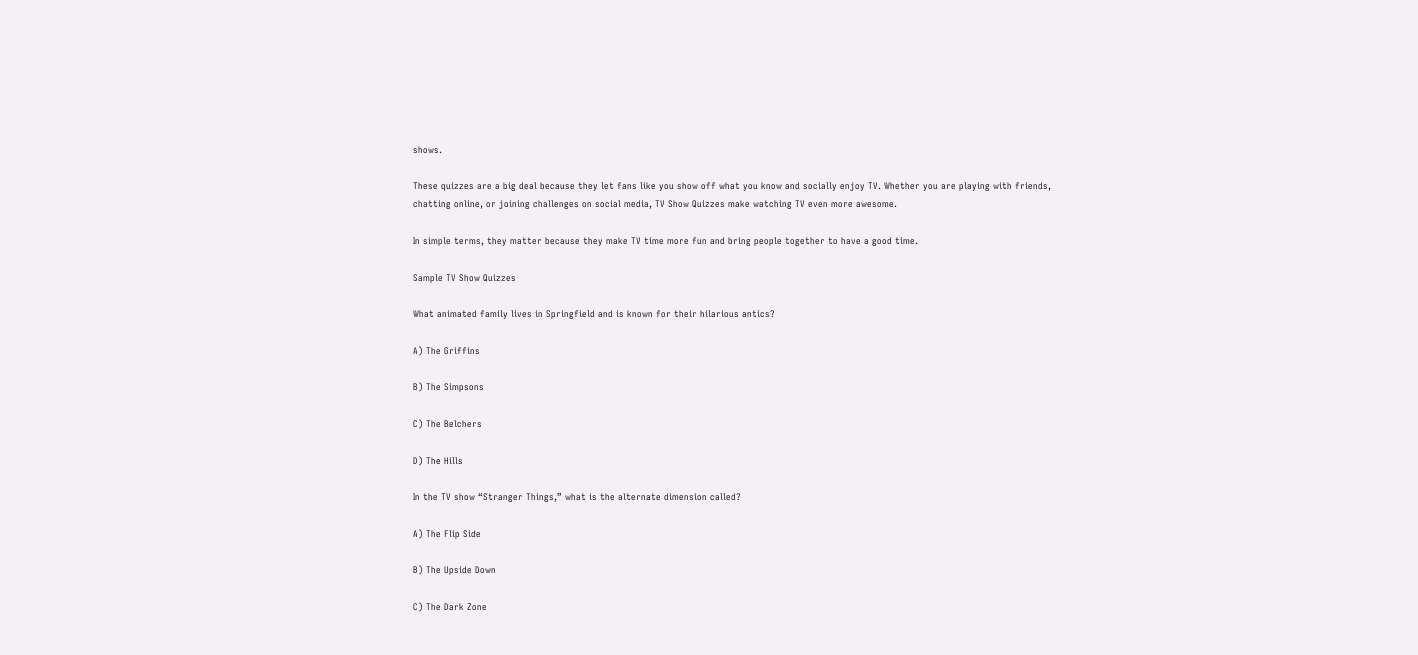shows.

These quizzes are a big deal because they let fans like you show off what you know and socially enjoy TV. Whether you are playing with friends, chatting online, or joining challenges on social media, TV Show Quizzes make watching TV even more awesome.

In simple terms, they matter because they make TV time more fun and bring people together to have a good time.

Sample TV Show Quizzes

What animated family lives in Springfield and is known for their hilarious antics?

A) The Griffins

B) The Simpsons

C) The Belchers

D) The Hills

In the TV show “Stranger Things,” what is the alternate dimension called?

A) The Flip Side

B) The Upside Down

C) The Dark Zone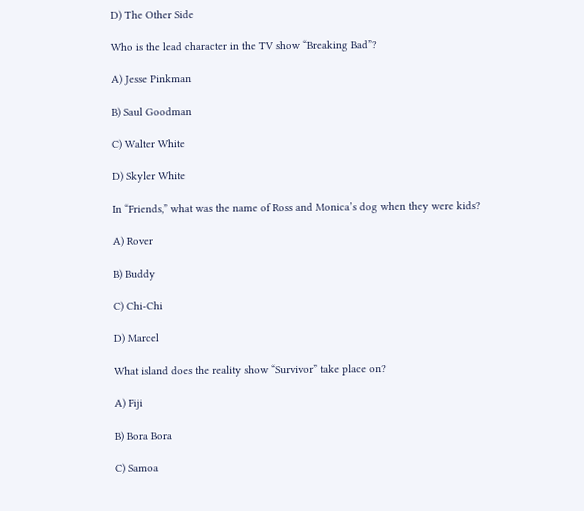D) The Other Side

Who is the lead character in the TV show “Breaking Bad”?

A) Jesse Pinkman

B) Saul Goodman

C) Walter White

D) Skyler White

In “Friends,” what was the name of Ross and Monica’s dog when they were kids?

A) Rover

B) Buddy

C) Chi-Chi

D) Marcel

What island does the reality show “Survivor” take place on?

A) Fiji

B) Bora Bora

C) Samoa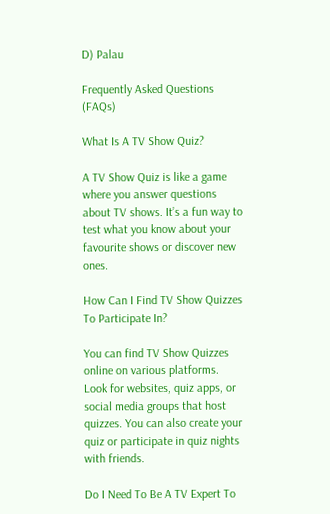D) Palau

Frequently Asked Questions (FAQs)

What Is A TV Show Quiz?

A TV Show Quiz is like a game where you answer questions about TV shows. It’s a fun way to test what you know about your favourite shows or discover new ones.

How Can I Find TV Show Quizzes To Participate In?

You can find TV Show Quizzes online on various platforms. Look for websites, quiz apps, or social media groups that host quizzes. You can also create your quiz or participate in quiz nights with friends.

Do I Need To Be A TV Expert To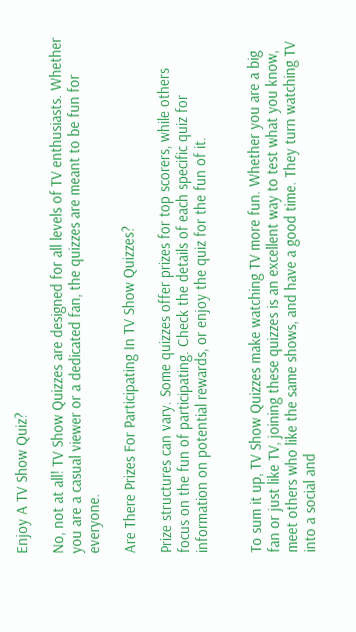Enjoy A TV Show Quiz?

No, not at all! TV Show Quizzes are designed for all levels of TV enthusiasts. Whether you are a casual viewer or a dedicated fan, the quizzes are meant to be fun for everyone.

Are There Prizes For Participating In TV Show Quizzes?

Prize structures can vary. Some quizzes offer prizes for top scorers, while others focus on the fun of participating. Check the details of each specific quiz for information on potential rewards, or enjoy the quiz for the fun of it.


To sum it up, TV Show Quizzes make watching TV more fun. Whether you are a big fan or just like TV, joining these quizzes is an excellent way to test what you know, meet others who like the same shows, and have a good time. They turn watching TV into a social and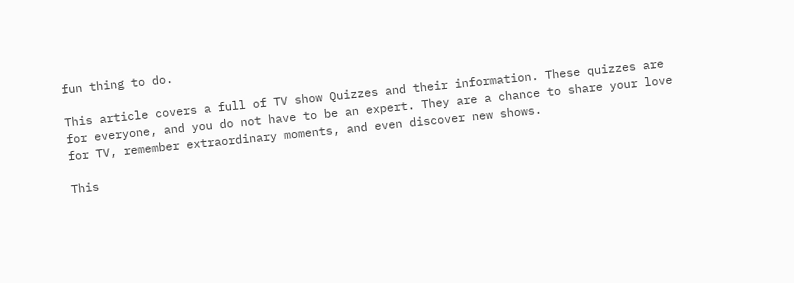fun thing to do.

This article covers a full of TV show Quizzes and their information. These quizzes are for everyone, and you do not have to be an expert. They are a chance to share your love for TV, remember extraordinary moments, and even discover new shows.

This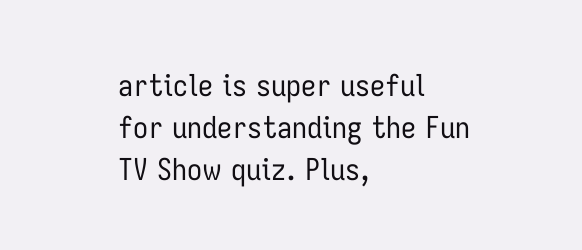article is super useful for understanding the Fun TV Show quiz. Plus,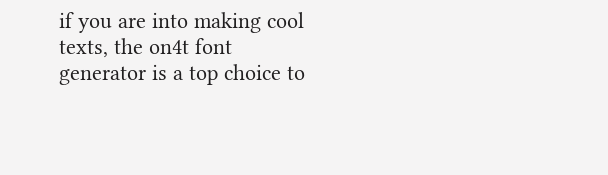if you are into making cool texts, the on4t font generator is a top choice to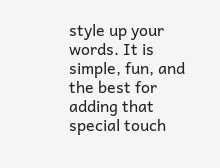style up your words. It is simple, fun, and the best for adding that special touch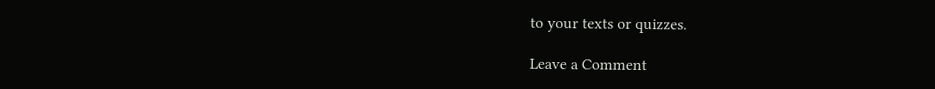to your texts or quizzes.

Leave a Comment